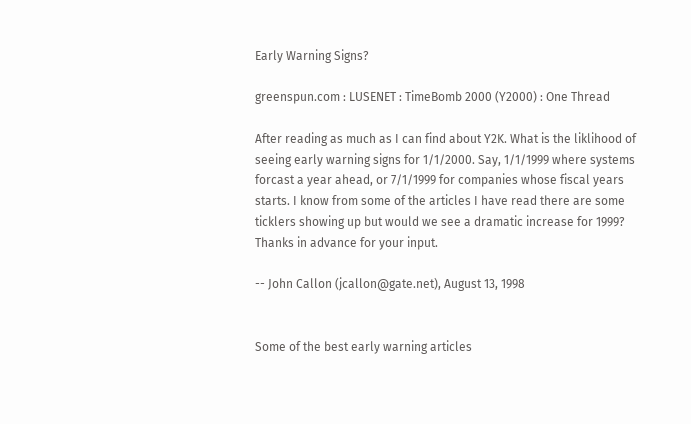Early Warning Signs?

greenspun.com : LUSENET : TimeBomb 2000 (Y2000) : One Thread

After reading as much as I can find about Y2K. What is the liklihood of seeing early warning signs for 1/1/2000. Say, 1/1/1999 where systems forcast a year ahead, or 7/1/1999 for companies whose fiscal years starts. I know from some of the articles I have read there are some ticklers showing up but would we see a dramatic increase for 1999? Thanks in advance for your input.

-- John Callon (jcallon@gate.net), August 13, 1998


Some of the best early warning articles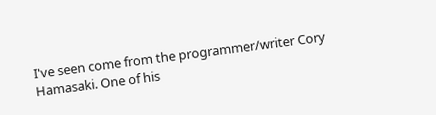I've seen come from the programmer/writer Cory Hamasaki. One of his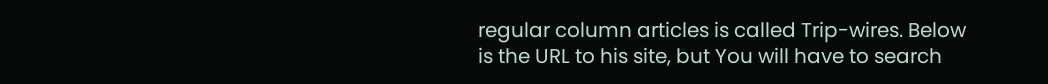regular column articles is called Trip-wires. Below is the URL to his site, but You will have to search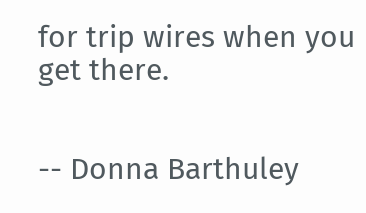for trip wires when you get there.


-- Donna Barthuley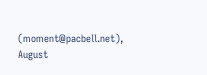(moment@pacbell.net), August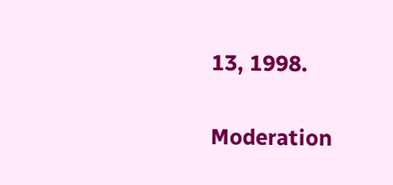13, 1998.

Moderation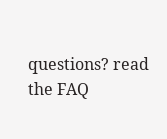questions? read the FAQ